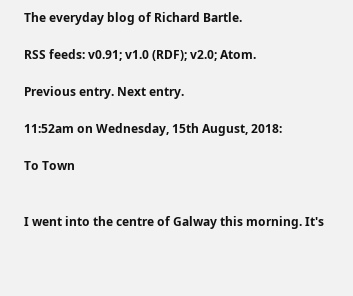The everyday blog of Richard Bartle.

RSS feeds: v0.91; v1.0 (RDF); v2.0; Atom.

Previous entry. Next entry.

11:52am on Wednesday, 15th August, 2018:

To Town


I went into the centre of Galway this morning. It's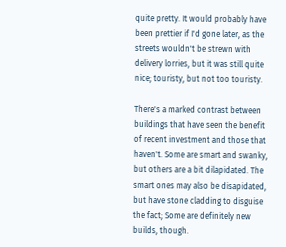quite pretty. It would probably have been prettier if I'd gone later, as the streets wouldn't be strewn with delivery lorries, but it was still quite nice; touristy, but not too touristy.

There's a marked contrast between buildings that have seen the benefit of recent investment and those that haven't. Some are smart and swanky, but others are a bit dilapidated. The smart ones may also be disapidated, but have stone cladding to disguise the fact; Some are definitely new builds, though.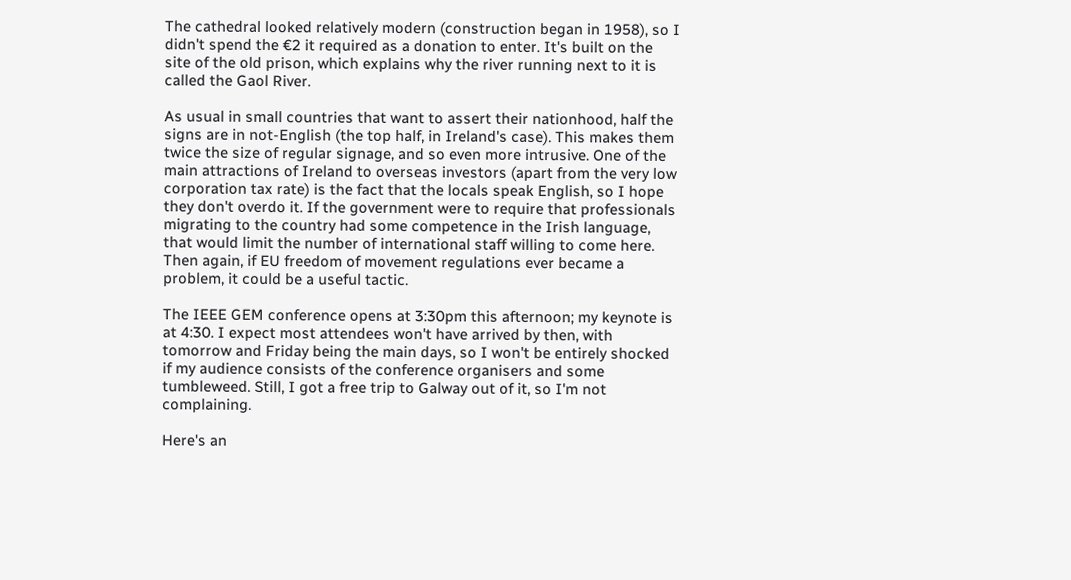The cathedral looked relatively modern (construction began in 1958), so I didn't spend the €2 it required as a donation to enter. It's built on the site of the old prison, which explains why the river running next to it is called the Gaol River.

As usual in small countries that want to assert their nationhood, half the signs are in not-English (the top half, in Ireland's case). This makes them twice the size of regular signage, and so even more intrusive. One of the main attractions of Ireland to overseas investors (apart from the very low corporation tax rate) is the fact that the locals speak English, so I hope they don't overdo it. If the government were to require that professionals migrating to the country had some competence in the Irish language, that would limit the number of international staff willing to come here. Then again, if EU freedom of movement regulations ever became a problem, it could be a useful tactic.

The IEEE GEM conference opens at 3:30pm this afternoon; my keynote is at 4:30. I expect most attendees won't have arrived by then, with tomorrow and Friday being the main days, so I won't be entirely shocked if my audience consists of the conference organisers and some tumbleweed. Still, I got a free trip to Galway out of it, so I'm not complaining.

Here's an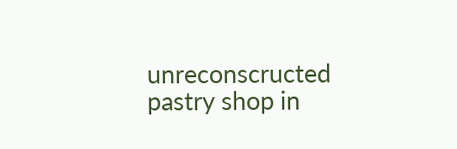unreconscructed pastry shop in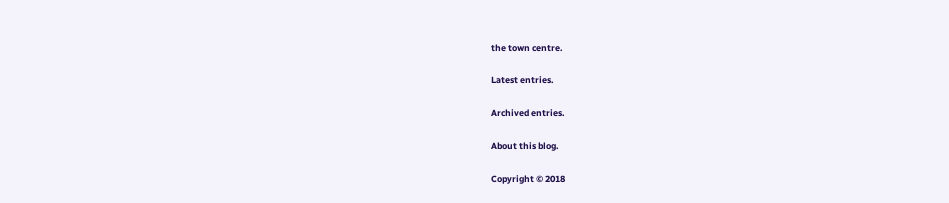the town centre.

Latest entries.

Archived entries.

About this blog.

Copyright © 2018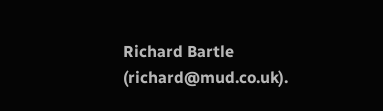Richard Bartle (richard@mud.co.uk).